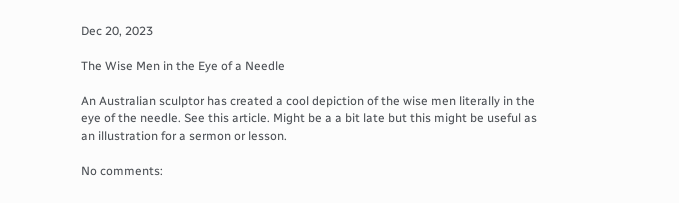Dec 20, 2023

The Wise Men in the Eye of a Needle

An Australian sculptor has created a cool depiction of the wise men literally in the eye of the needle. See this article. Might be a a bit late but this might be useful as an illustration for a sermon or lesson.

No comments: